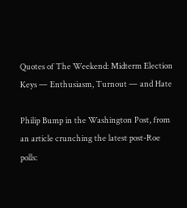Quotes of The Weekend: Midterm Election Keys — Enthusiasm, Turnout — and Hate

Philip Bump in the Washington Post, from an article crunching the latest post-Roe polls: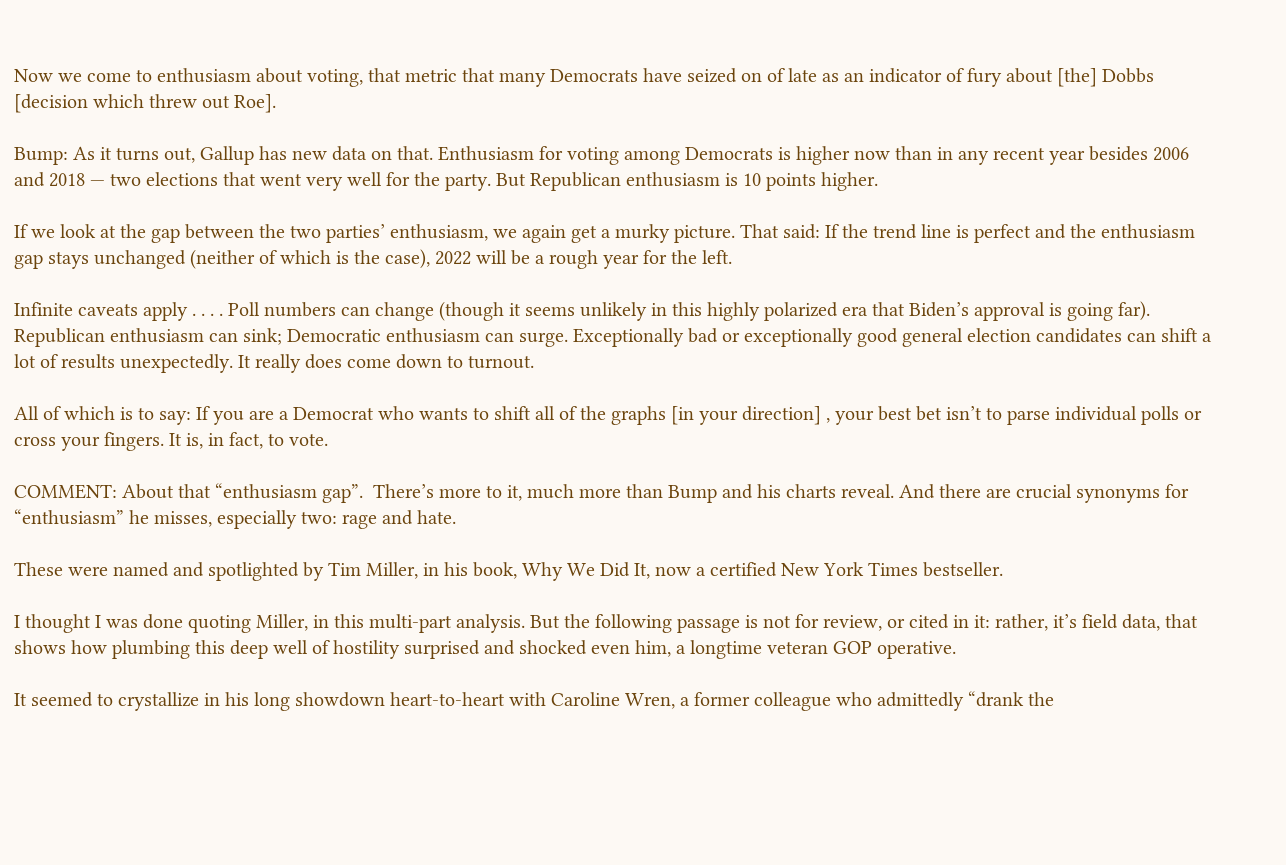Now we come to enthusiasm about voting, that metric that many Democrats have seized on of late as an indicator of fury about [the] Dobbs [decision which threw out Roe].

Bump: As it turns out, Gallup has new data on that. Enthusiasm for voting among Democrats is higher now than in any recent year besides 2006 and 2018 — two elections that went very well for the party. But Republican enthusiasm is 10 points higher.

If we look at the gap between the two parties’ enthusiasm, we again get a murky picture. That said: If the trend line is perfect and the enthusiasm gap stays unchanged (neither of which is the case), 2022 will be a rough year for the left.

Infinite caveats apply . . . . Poll numbers can change (though it seems unlikely in this highly polarized era that Biden’s approval is going far). Republican enthusiasm can sink; Democratic enthusiasm can surge. Exceptionally bad or exceptionally good general election candidates can shift a lot of results unexpectedly. It really does come down to turnout.

All of which is to say: If you are a Democrat who wants to shift all of the graphs [in your direction] , your best bet isn’t to parse individual polls or cross your fingers. It is, in fact, to vote.

COMMENT: About that “enthusiasm gap”.  There’s more to it, much more than Bump and his charts reveal. And there are crucial synonyms for “enthusiasm” he misses, especially two: rage and hate.

These were named and spotlighted by Tim Miller, in his book, Why We Did It, now a certified New York Times bestseller.

I thought I was done quoting Miller, in this multi-part analysis. But the following passage is not for review, or cited in it: rather, it’s field data, that shows how plumbing this deep well of hostility surprised and shocked even him, a longtime veteran GOP operative.

It seemed to crystallize in his long showdown heart-to-heart with Caroline Wren, a former colleague who admittedly “drank the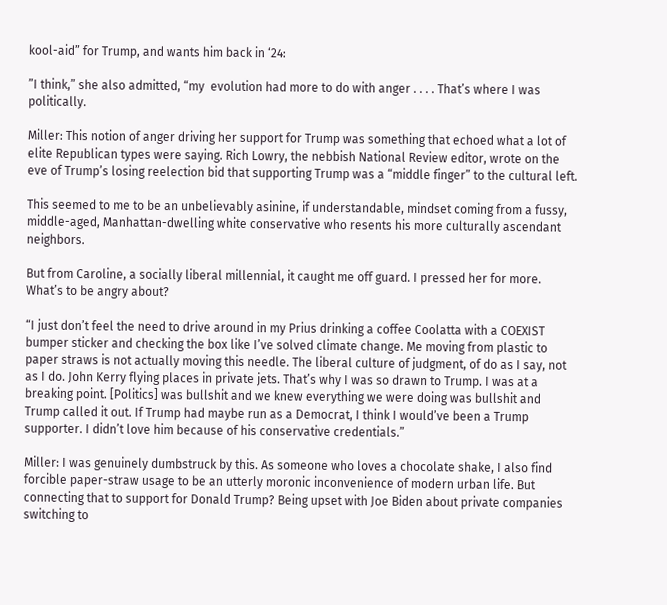kool-aid” for Trump, and wants him back in ‘24:

”I think,” she also admitted, “my  evolution had more to do with anger . . . . That’s where I was politically.

Miller: This notion of anger driving her support for Trump was something that echoed what a lot of elite Republican types were saying. Rich Lowry, the nebbish National Review editor, wrote on the eve of Trump’s losing reelection bid that supporting Trump was a “middle finger” to the cultural left.

This seemed to me to be an unbelievably asinine, if understandable, mindset coming from a fussy, middle-aged, Manhattan-dwelling white conservative who resents his more culturally ascendant neighbors.

But from Caroline, a socially liberal millennial, it caught me off guard. I pressed her for more. What’s to be angry about?

“I just don’t feel the need to drive around in my Prius drinking a coffee Coolatta with a COEXIST bumper sticker and checking the box like I’ve solved climate change. Me moving from plastic to paper straws is not actually moving this needle. The liberal culture of judgment, of do as I say, not as I do. John Kerry flying places in private jets. That’s why I was so drawn to Trump. I was at a breaking point. [Politics] was bullshit and we knew everything we were doing was bullshit and Trump called it out. If Trump had maybe run as a Democrat, I think I would’ve been a Trump supporter. I didn’t love him because of his conservative credentials.”

Miller: I was genuinely dumbstruck by this. As someone who loves a chocolate shake, I also find forcible paper-straw usage to be an utterly moronic inconvenience of modern urban life. But connecting that to support for Donald Trump? Being upset with Joe Biden about private companies switching to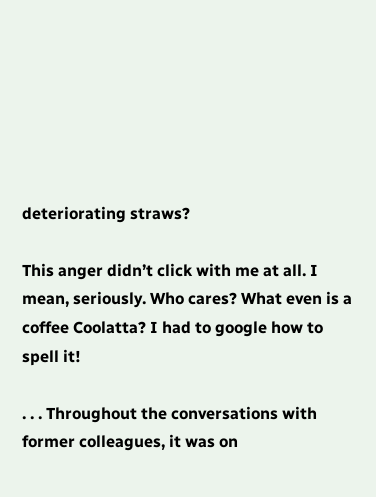deteriorating straws?

This anger didn’t click with me at all. I mean, seriously. Who cares? What even is a coffee Coolatta? I had to google how to spell it!

. . . Throughout the conversations with former colleagues, it was on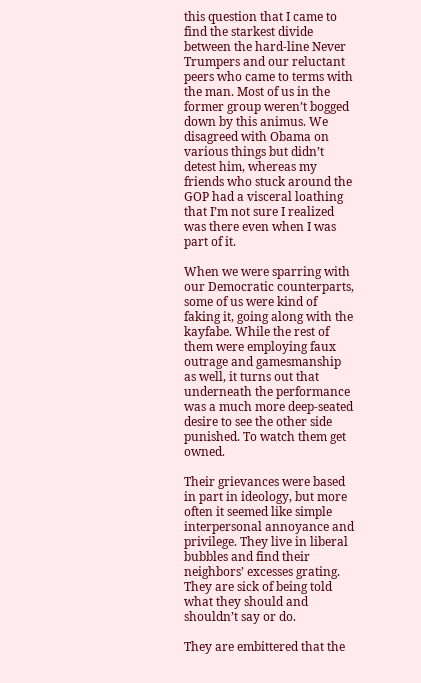this question that I came to find the starkest divide between the hard-line Never Trumpers and our reluctant peers who came to terms with the man. Most of us in the former group weren’t bogged down by this animus. We disagreed with Obama on various things but didn’t detest him, whereas my friends who stuck around the GOP had a visceral loathing that I’m not sure I realized was there even when I was part of it.

When we were sparring with our Democratic counterparts, some of us were kind of faking it, going along with the kayfabe. While the rest of them were employing faux outrage and gamesmanship as well, it turns out that underneath the performance was a much more deep-seated desire to see the other side punished. To watch them get owned.

Their grievances were based in part in ideology, but more often it seemed like simple interpersonal annoyance and privilege. They live in liberal bubbles and find their neighbors’ excesses grating. They are sick of being told what they should and shouldn’t say or do.

They are embittered that the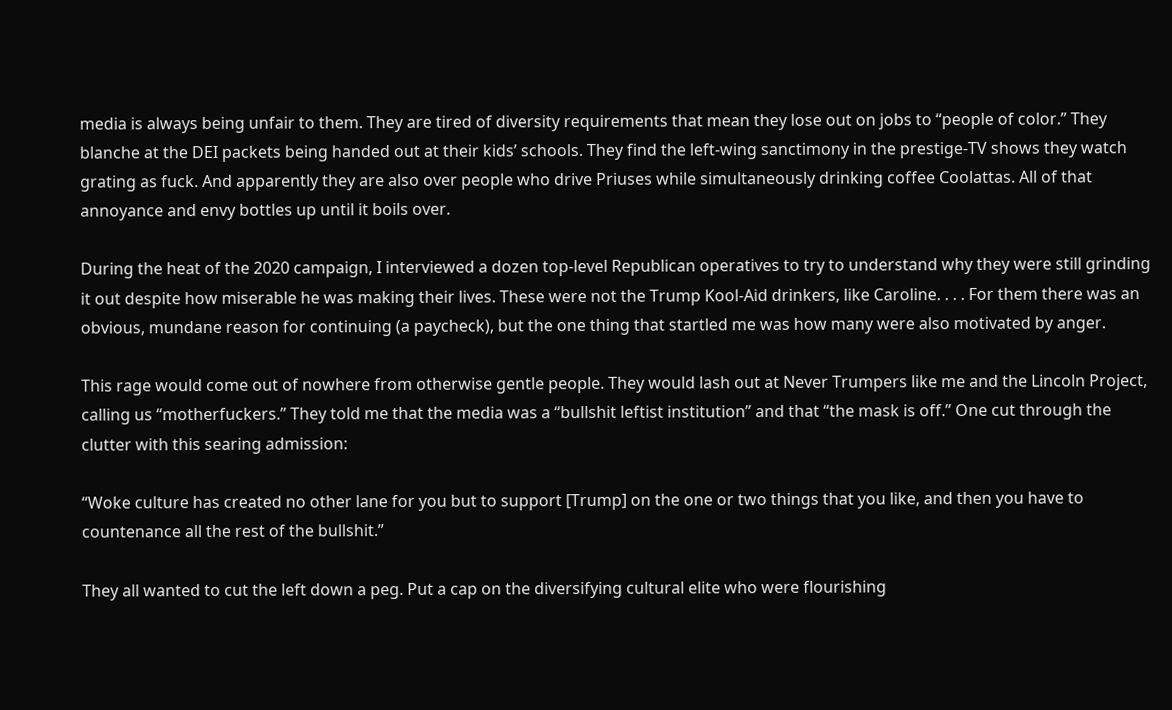media is always being unfair to them. They are tired of diversity requirements that mean they lose out on jobs to “people of color.” They blanche at the DEI packets being handed out at their kids’ schools. They find the left-wing sanctimony in the prestige-TV shows they watch grating as fuck. And apparently they are also over people who drive Priuses while simultaneously drinking coffee Coolattas. All of that annoyance and envy bottles up until it boils over.

During the heat of the 2020 campaign, I interviewed a dozen top-level Republican operatives to try to understand why they were still grinding it out despite how miserable he was making their lives. These were not the Trump Kool-Aid drinkers, like Caroline. . . . For them there was an obvious, mundane reason for continuing (a paycheck), but the one thing that startled me was how many were also motivated by anger.

This rage would come out of nowhere from otherwise gentle people. They would lash out at Never Trumpers like me and the Lincoln Project, calling us “motherfuckers.” They told me that the media was a “bullshit leftist institution” and that “the mask is off.” One cut through the clutter with this searing admission:

“Woke culture has created no other lane for you but to support [Trump] on the one or two things that you like, and then you have to countenance all the rest of the bullshit.”

They all wanted to cut the left down a peg. Put a cap on the diversifying cultural elite who were flourishing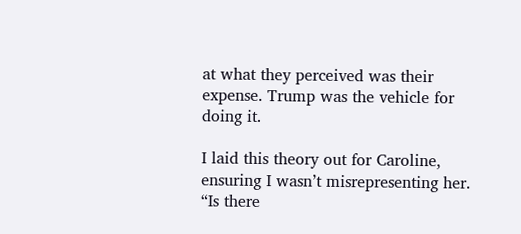at what they perceived was their expense. Trump was the vehicle for doing it.

I laid this theory out for Caroline, ensuring I wasn’t misrepresenting her. “Is there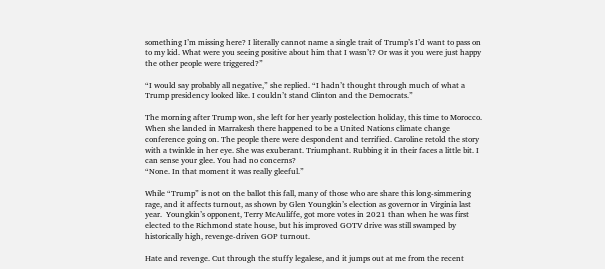something I’m missing here? I literally cannot name a single trait of Trump’s I’d want to pass on to my kid. What were you seeing positive about him that I wasn’t? Or was it you were just happy the other people were triggered?”

“I would say probably all negative,” she replied. “I hadn’t thought through much of what a Trump presidency looked like. I couldn’t stand Clinton and the Democrats.”

The morning after Trump won, she left for her yearly postelection holiday, this time to Morocco. When she landed in Marrakesh there happened to be a United Nations climate change conference going on. The people there were despondent and terrified. Caroline retold the story with a twinkle in her eye. She was exuberant. Triumphant. Rubbing it in their faces a little bit. I can sense your glee. You had no concerns?
“None. In that moment it was really gleeful.”

While “Trump” is not on the ballot this fall, many of those who are share this long-simmering rage, and it affects turnout, as shown by Glen Youngkin’s election as governor in Virginia last year.  Youngkin’s opponent, Terry McAuliffe, got more votes in 2021 than when he was first elected to the Richmond state house, but his improved GOTV drive was still swamped by historically high, revenge-driven GOP turnout.

Hate and revenge. Cut through the stuffy legalese, and it jumps out at me from the recent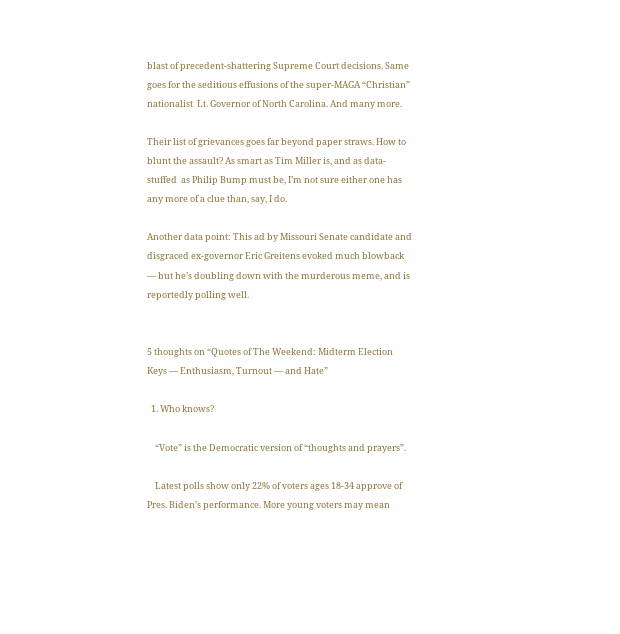blast of precedent-shattering Supreme Court decisions. Same goes for the seditious effusions of the super-MAGA “Christian” nationalist  Lt. Governor of North Carolina. And many more.

Their list of grievances goes far beyond paper straws. How to blunt the assault? As smart as Tim Miller is, and as data-stuffed  as Philip Bump must be, I’m not sure either one has any more of a clue than, say, I do.

Another data point: This ad by Missouri Senate candidate and disgraced ex-governor Eric Greitens evoked much blowback — but he’s doubling down with the murderous meme, and is reportedly polling well.


5 thoughts on “Quotes of The Weekend: Midterm Election Keys — Enthusiasm, Turnout — and Hate”

  1. Who knows?

    “Vote” is the Democratic version of “thoughts and prayers”.

    Latest polls show only 22% of voters ages 18-34 approve of Pres. Biden’s performance. More young voters may mean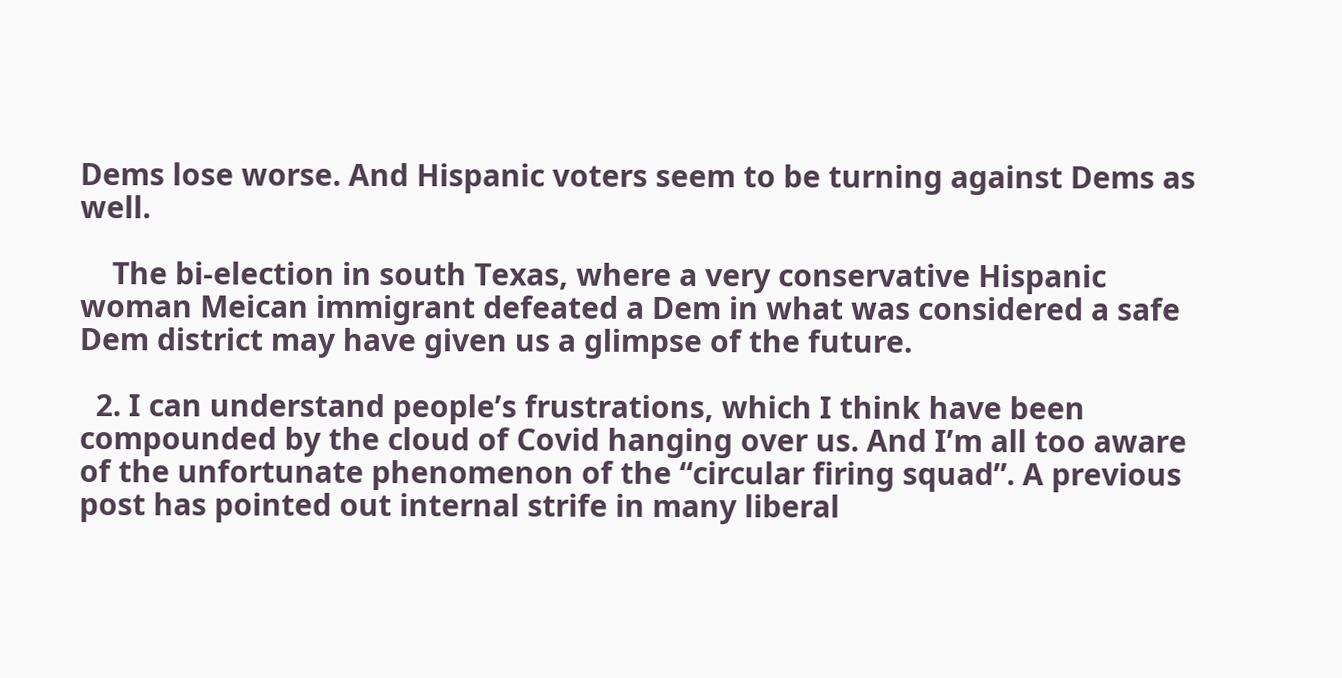Dems lose worse. And Hispanic voters seem to be turning against Dems as well.

    The bi-election in south Texas, where a very conservative Hispanic woman Meican immigrant defeated a Dem in what was considered a safe Dem district may have given us a glimpse of the future.

  2. I can understand people’s frustrations, which I think have been compounded by the cloud of Covid hanging over us. And I’m all too aware of the unfortunate phenomenon of the “circular firing squad”. A previous post has pointed out internal strife in many liberal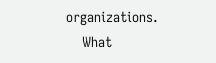organizations.
    What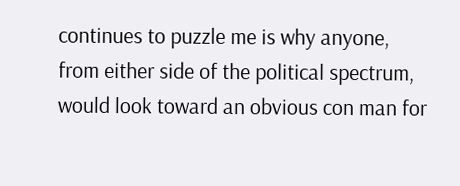continues to puzzle me is why anyone, from either side of the political spectrum, would look toward an obvious con man for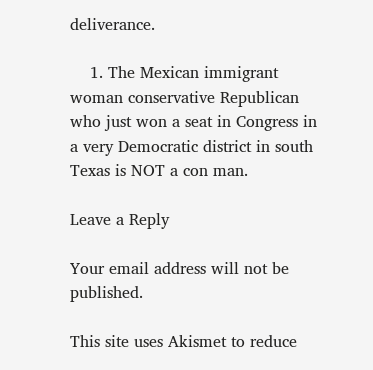deliverance.

    1. The Mexican immigrant woman conservative Republican who just won a seat in Congress in a very Democratic district in south Texas is NOT a con man.

Leave a Reply

Your email address will not be published.

This site uses Akismet to reduce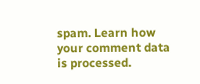spam. Learn how your comment data is processed.